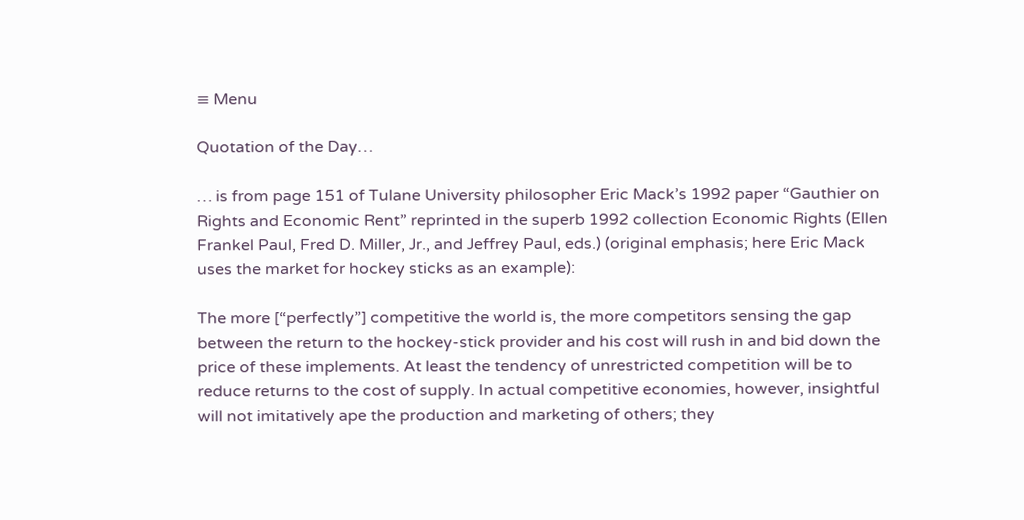≡ Menu

Quotation of the Day…

… is from page 151 of Tulane University philosopher Eric Mack’s 1992 paper “Gauthier on Rights and Economic Rent” reprinted in the superb 1992 collection Economic Rights (Ellen Frankel Paul, Fred D. Miller, Jr., and Jeffrey Paul, eds.) (original emphasis; here Eric Mack uses the market for hockey sticks as an example):

The more [“perfectly”] competitive the world is, the more competitors sensing the gap between the return to the hockey-stick provider and his cost will rush in and bid down the price of these implements. At least the tendency of unrestricted competition will be to reduce returns to the cost of supply. In actual competitive economies, however, insightful will not imitatively ape the production and marketing of others; they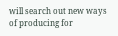will search out new ways of producing for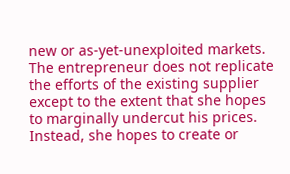new or as-yet-unexploited markets. The entrepreneur does not replicate the efforts of the existing supplier except to the extent that she hopes to marginally undercut his prices. Instead, she hopes to create or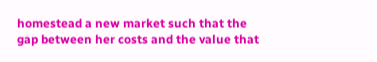homestead a new market such that the gap between her costs and the value that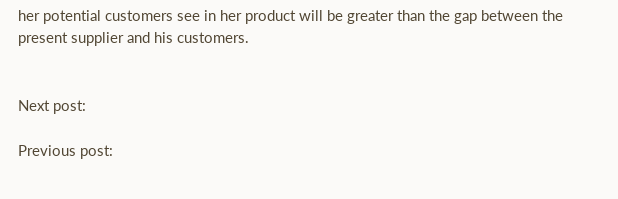her potential customers see in her product will be greater than the gap between the present supplier and his customers.


Next post:

Previous post: